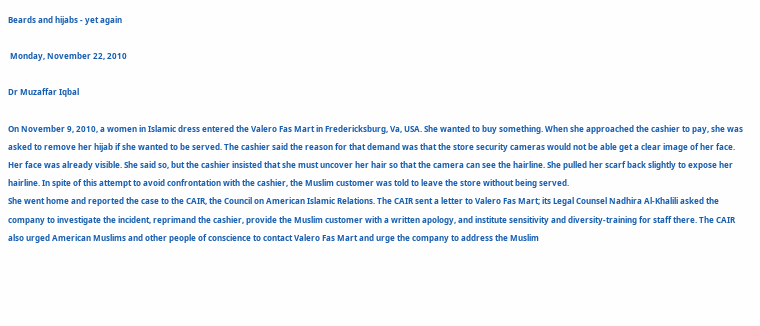Beards and hijabs - yet again

 Monday, November 22, 2010

Dr Muzaffar Iqbal

On November 9, 2010, a women in Islamic dress entered the Valero Fas Mart in Fredericksburg, Va, USA. She wanted to buy something. When she approached the cashier to pay, she was asked to remove her hijab if she wanted to be served. The cashier said the reason for that demand was that the store security cameras would not be able get a clear image of her face. Her face was already visible. She said so, but the cashier insisted that she must uncover her hair so that the camera can see the hairline. She pulled her scarf back slightly to expose her hairline. In spite of this attempt to avoid confrontation with the cashier, the Muslim customer was told to leave the store without being served.
She went home and reported the case to the CAIR, the Council on American Islamic Relations. The CAIR sent a letter to Valero Fas Mart; its Legal Counsel Nadhira Al-Khalili asked the company to investigate the incident, reprimand the cashier, provide the Muslim customer with a written apology, and institute sensitivity and diversity-training for staff there. The CAIR also urged American Muslims and other people of conscience to contact Valero Fas Mart and urge the company to address the Muslim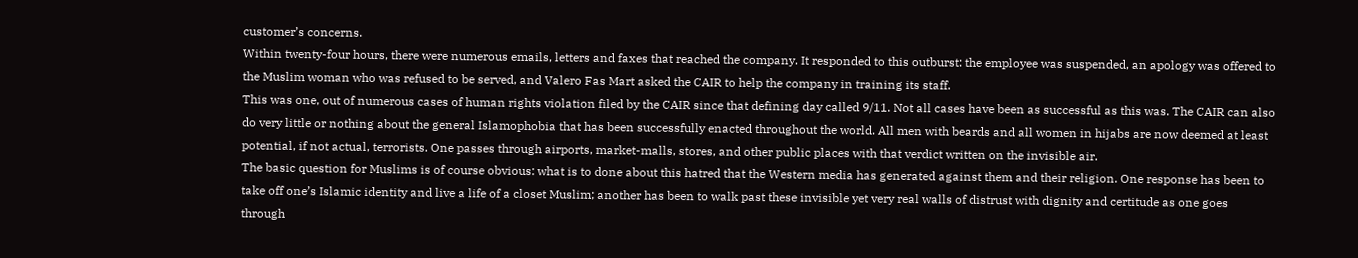customer’s concerns.
Within twenty-four hours, there were numerous emails, letters and faxes that reached the company. It responded to this outburst: the employee was suspended, an apology was offered to the Muslim woman who was refused to be served, and Valero Fas Mart asked the CAIR to help the company in training its staff.
This was one, out of numerous cases of human rights violation filed by the CAIR since that defining day called 9/11. Not all cases have been as successful as this was. The CAIR can also do very little or nothing about the general Islamophobia that has been successfully enacted throughout the world. All men with beards and all women in hijabs are now deemed at least potential, if not actual, terrorists. One passes through airports, market-malls, stores, and other public places with that verdict written on the invisible air.
The basic question for Muslims is of course obvious: what is to done about this hatred that the Western media has generated against them and their religion. One response has been to take off one’s Islamic identity and live a life of a closet Muslim; another has been to walk past these invisible yet very real walls of distrust with dignity and certitude as one goes through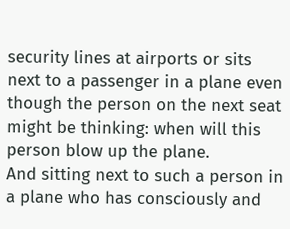security lines at airports or sits next to a passenger in a plane even though the person on the next seat might be thinking: when will this person blow up the plane.
And sitting next to such a person in a plane who has consciously and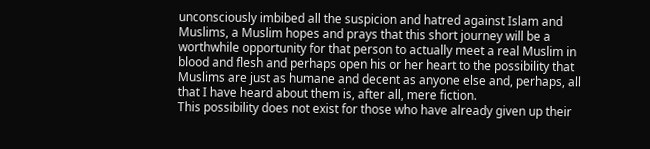unconsciously imbibed all the suspicion and hatred against Islam and Muslims, a Muslim hopes and prays that this short journey will be a worthwhile opportunity for that person to actually meet a real Muslim in blood and flesh and perhaps open his or her heart to the possibility that Muslims are just as humane and decent as anyone else and, perhaps, all that I have heard about them is, after all, mere fiction.
This possibility does not exist for those who have already given up their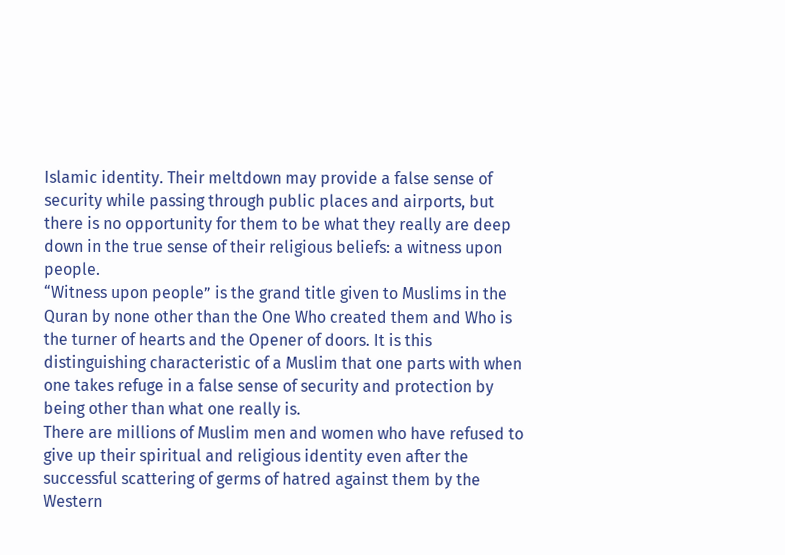Islamic identity. Their meltdown may provide a false sense of security while passing through public places and airports, but there is no opportunity for them to be what they really are deep down in the true sense of their religious beliefs: a witness upon people.
“Witness upon people” is the grand title given to Muslims in the Quran by none other than the One Who created them and Who is the turner of hearts and the Opener of doors. It is this distinguishing characteristic of a Muslim that one parts with when one takes refuge in a false sense of security and protection by being other than what one really is.
There are millions of Muslim men and women who have refused to give up their spiritual and religious identity even after the successful scattering of germs of hatred against them by the Western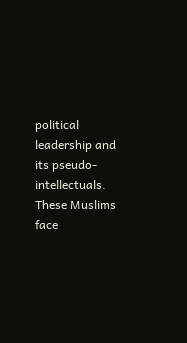political leadership and its pseudo-intellectuals. These Muslims face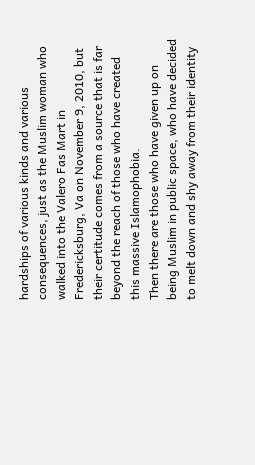hardships of various kinds and various consequences, just as the Muslim woman who walked into the Valero Fas Mart in Fredericksburg, Va on November 9, 2010, but their certitude comes from a source that is far beyond the reach of those who have created this massive Islamophobia.
Then there are those who have given up on being Muslim in public space, who have decided to melt down and shy away from their identity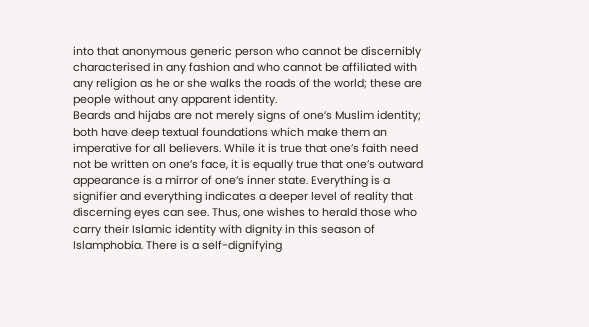into that anonymous generic person who cannot be discernibly characterised in any fashion and who cannot be affiliated with any religion as he or she walks the roads of the world; these are people without any apparent identity.
Beards and hijabs are not merely signs of one’s Muslim identity; both have deep textual foundations which make them an imperative for all believers. While it is true that one’s faith need not be written on one’s face, it is equally true that one’s outward appearance is a mirror of one’s inner state. Everything is a signifier and everything indicates a deeper level of reality that discerning eyes can see. Thus, one wishes to herald those who carry their Islamic identity with dignity in this season of Islamphobia. There is a self-dignifying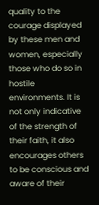quality to the courage displayed by these men and women, especially those who do so in hostile environments. It is not only indicative of the strength of their faith, it also encourages others to be conscious and aware of their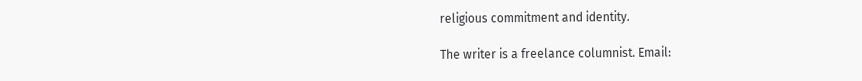religious commitment and identity.

The writer is a freelance columnist. Email: